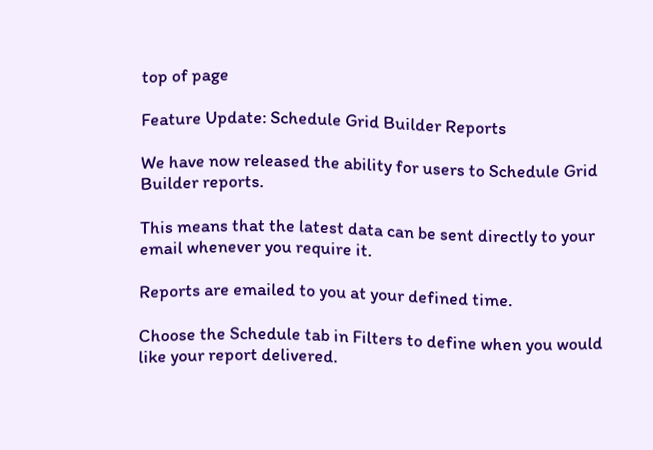top of page

Feature Update: Schedule Grid Builder Reports

We have now released the ability for users to Schedule Grid Builder reports.

This means that the latest data can be sent directly to your email whenever you require it.

Reports are emailed to you at your defined time.

Choose the Schedule tab in Filters to define when you would like your report delivered.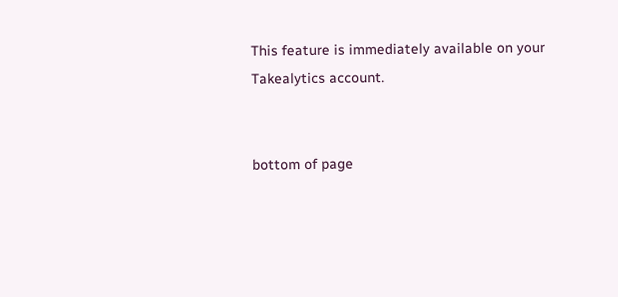This feature is immediately available on your Takealytics account.


bottom of page